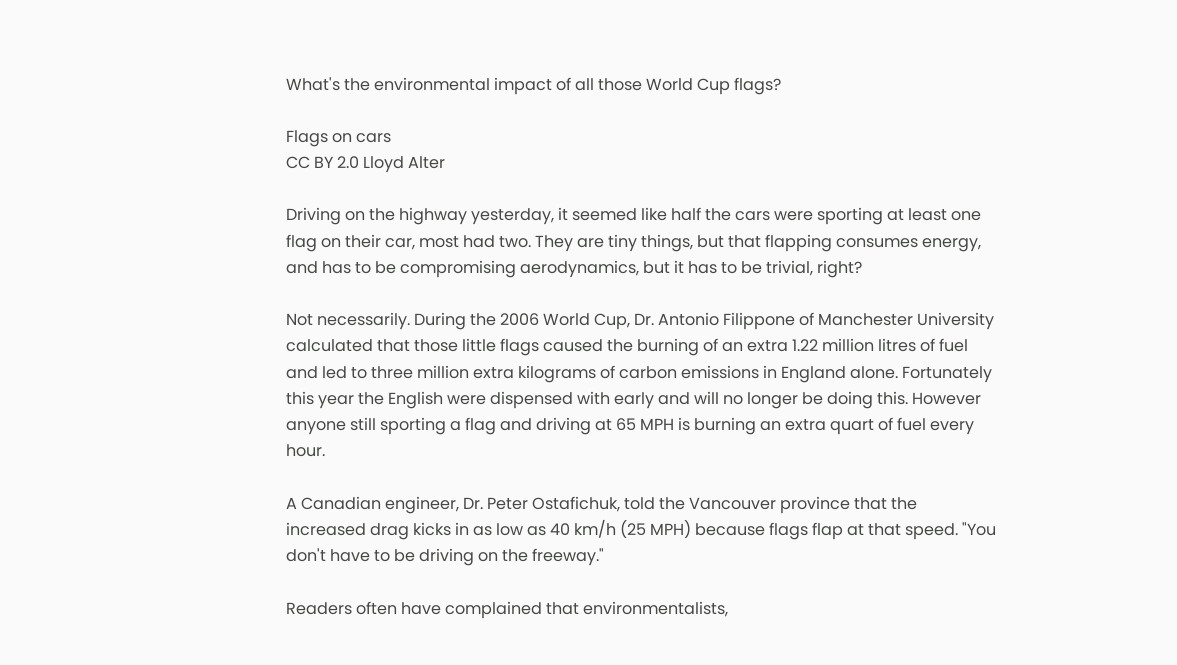What's the environmental impact of all those World Cup flags?

Flags on cars
CC BY 2.0 Lloyd Alter

Driving on the highway yesterday, it seemed like half the cars were sporting at least one flag on their car, most had two. They are tiny things, but that flapping consumes energy, and has to be compromising aerodynamics, but it has to be trivial, right?

Not necessarily. During the 2006 World Cup, Dr. Antonio Filippone of Manchester University calculated that those little flags caused the burning of an extra 1.22 million litres of fuel and led to three million extra kilograms of carbon emissions in England alone. Fortunately this year the English were dispensed with early and will no longer be doing this. However anyone still sporting a flag and driving at 65 MPH is burning an extra quart of fuel every hour.

A Canadian engineer, Dr. Peter Ostafichuk, told the Vancouver province that the increased drag kicks in as low as 40 km/h (25 MPH) because flags flap at that speed. "You don't have to be driving on the freeway."

Readers often have complained that environmentalists,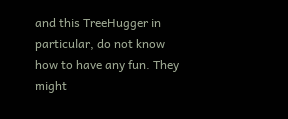and this TreeHugger in particular, do not know how to have any fun. They might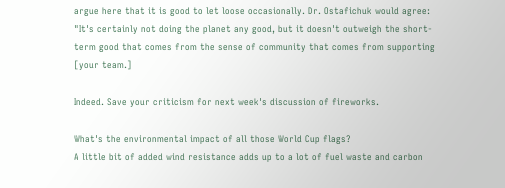argue here that it is good to let loose occasionally. Dr. Ostafichuk would agree: "It's certainly not doing the planet any good, but it doesn't outweigh the short-term good that comes from the sense of community that comes from supporting [your team.]

Indeed. Save your criticism for next week's discussion of fireworks.

What's the environmental impact of all those World Cup flags?
A little bit of added wind resistance adds up to a lot of fuel waste and carbon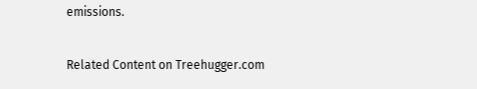emissions.

Related Content on Treehugger.com